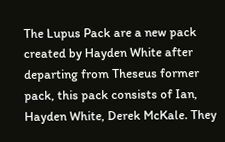The Lupus Pack are a new pack created by Hayden White after departing from Theseus former pack, this pack consists of Ian, Hayden White, Derek McKale. They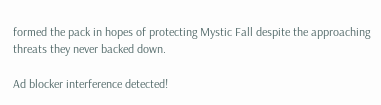formed the pack in hopes of protecting Mystic Fall despite the approaching threats they never backed down.

Ad blocker interference detected!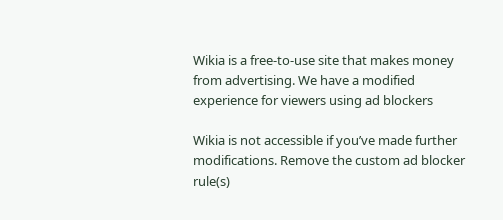Wikia is a free-to-use site that makes money from advertising. We have a modified experience for viewers using ad blockers

Wikia is not accessible if you’ve made further modifications. Remove the custom ad blocker rule(s)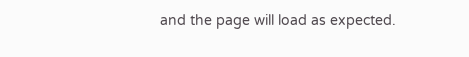and the page will load as expected.